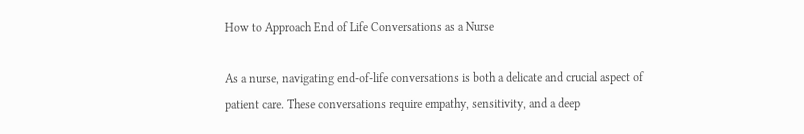How to Approach End of Life Conversations as a Nurse

As a nurse, navigating end-of-life conversations is both a delicate and crucial aspect of patient care. These conversations require empathy, sensitivity, and a deep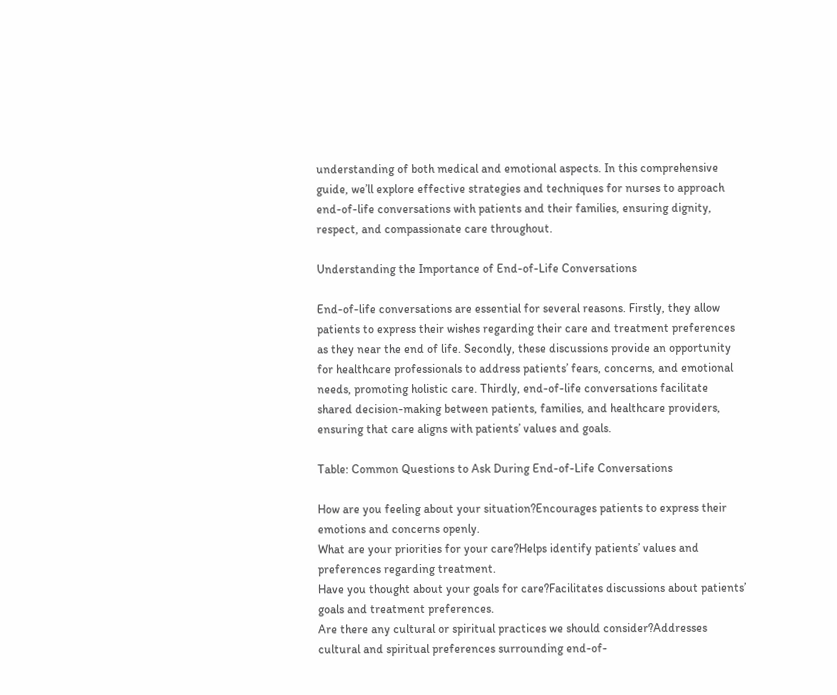understanding of both medical and emotional aspects. In this comprehensive guide, we’ll explore effective strategies and techniques for nurses to approach end-of-life conversations with patients and their families, ensuring dignity, respect, and compassionate care throughout.

Understanding the Importance of End-of-Life Conversations

End-of-life conversations are essential for several reasons. Firstly, they allow patients to express their wishes regarding their care and treatment preferences as they near the end of life. Secondly, these discussions provide an opportunity for healthcare professionals to address patients’ fears, concerns, and emotional needs, promoting holistic care. Thirdly, end-of-life conversations facilitate shared decision-making between patients, families, and healthcare providers, ensuring that care aligns with patients’ values and goals.

Table: Common Questions to Ask During End-of-Life Conversations

How are you feeling about your situation?Encourages patients to express their emotions and concerns openly.
What are your priorities for your care?Helps identify patients’ values and preferences regarding treatment.
Have you thought about your goals for care?Facilitates discussions about patients’ goals and treatment preferences.
Are there any cultural or spiritual practices we should consider?Addresses cultural and spiritual preferences surrounding end-of-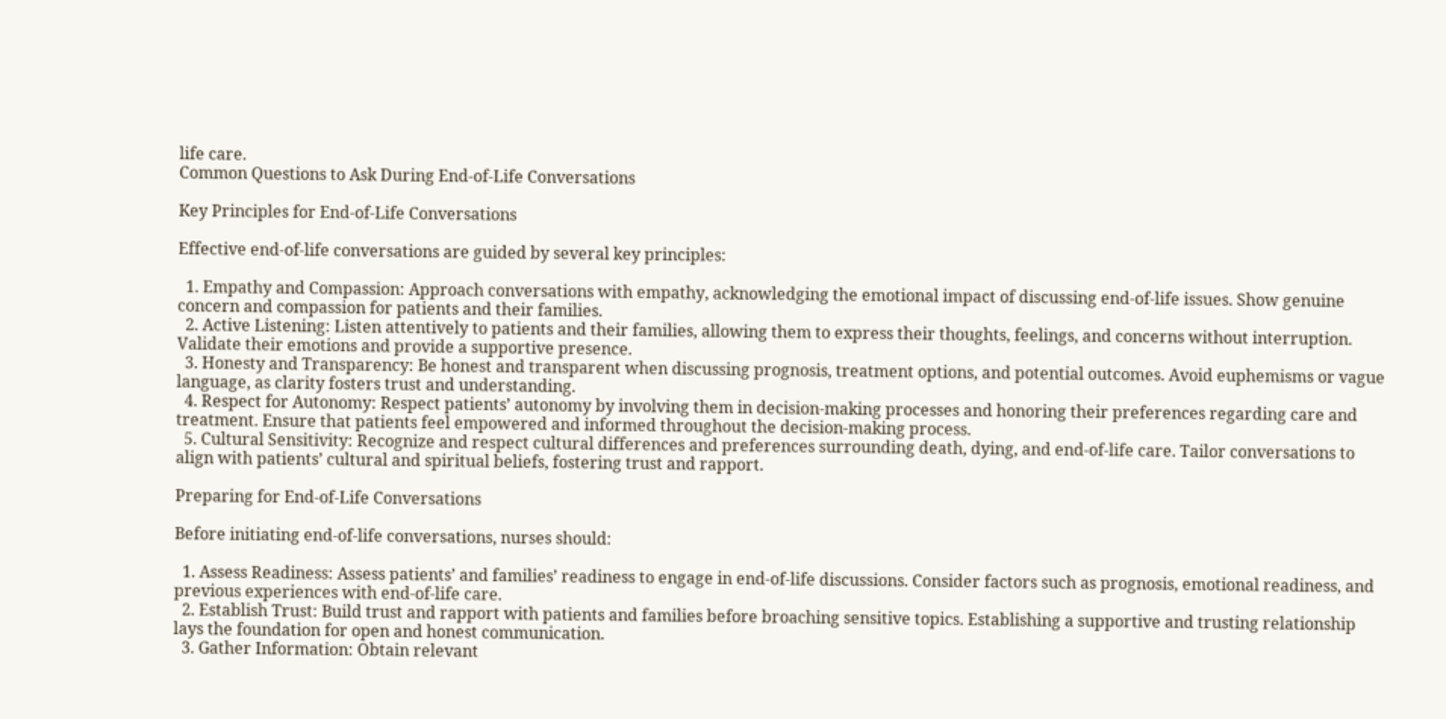life care.
Common Questions to Ask During End-of-Life Conversations

Key Principles for End-of-Life Conversations

Effective end-of-life conversations are guided by several key principles:

  1. Empathy and Compassion: Approach conversations with empathy, acknowledging the emotional impact of discussing end-of-life issues. Show genuine concern and compassion for patients and their families.
  2. Active Listening: Listen attentively to patients and their families, allowing them to express their thoughts, feelings, and concerns without interruption. Validate their emotions and provide a supportive presence.
  3. Honesty and Transparency: Be honest and transparent when discussing prognosis, treatment options, and potential outcomes. Avoid euphemisms or vague language, as clarity fosters trust and understanding.
  4. Respect for Autonomy: Respect patients’ autonomy by involving them in decision-making processes and honoring their preferences regarding care and treatment. Ensure that patients feel empowered and informed throughout the decision-making process.
  5. Cultural Sensitivity: Recognize and respect cultural differences and preferences surrounding death, dying, and end-of-life care. Tailor conversations to align with patients’ cultural and spiritual beliefs, fostering trust and rapport.

Preparing for End-of-Life Conversations

Before initiating end-of-life conversations, nurses should:

  1. Assess Readiness: Assess patients’ and families’ readiness to engage in end-of-life discussions. Consider factors such as prognosis, emotional readiness, and previous experiences with end-of-life care.
  2. Establish Trust: Build trust and rapport with patients and families before broaching sensitive topics. Establishing a supportive and trusting relationship lays the foundation for open and honest communication.
  3. Gather Information: Obtain relevant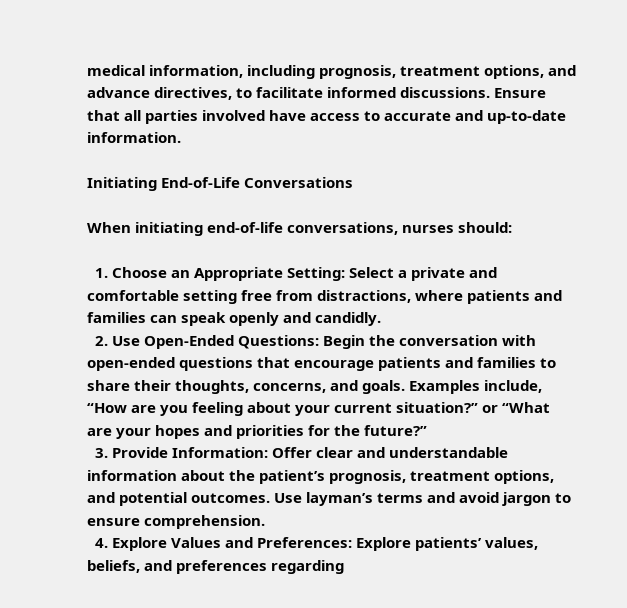medical information, including prognosis, treatment options, and advance directives, to facilitate informed discussions. Ensure that all parties involved have access to accurate and up-to-date information.

Initiating End-of-Life Conversations

When initiating end-of-life conversations, nurses should:

  1. Choose an Appropriate Setting: Select a private and comfortable setting free from distractions, where patients and families can speak openly and candidly.
  2. Use Open-Ended Questions: Begin the conversation with open-ended questions that encourage patients and families to share their thoughts, concerns, and goals. Examples include, “How are you feeling about your current situation?” or “What are your hopes and priorities for the future?”
  3. Provide Information: Offer clear and understandable information about the patient’s prognosis, treatment options, and potential outcomes. Use layman’s terms and avoid jargon to ensure comprehension.
  4. Explore Values and Preferences: Explore patients’ values, beliefs, and preferences regarding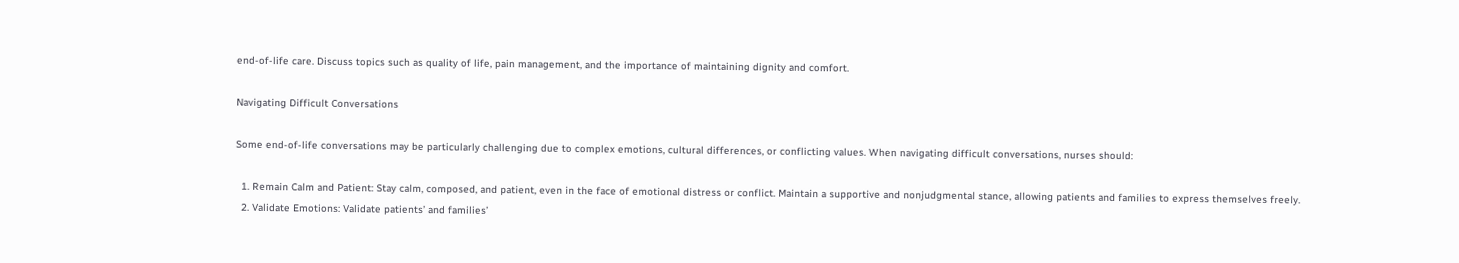end-of-life care. Discuss topics such as quality of life, pain management, and the importance of maintaining dignity and comfort.

Navigating Difficult Conversations

Some end-of-life conversations may be particularly challenging due to complex emotions, cultural differences, or conflicting values. When navigating difficult conversations, nurses should:

  1. Remain Calm and Patient: Stay calm, composed, and patient, even in the face of emotional distress or conflict. Maintain a supportive and nonjudgmental stance, allowing patients and families to express themselves freely.
  2. Validate Emotions: Validate patients’ and families’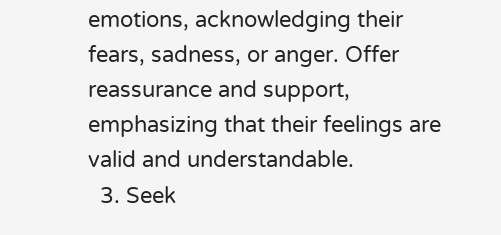emotions, acknowledging their fears, sadness, or anger. Offer reassurance and support, emphasizing that their feelings are valid and understandable.
  3. Seek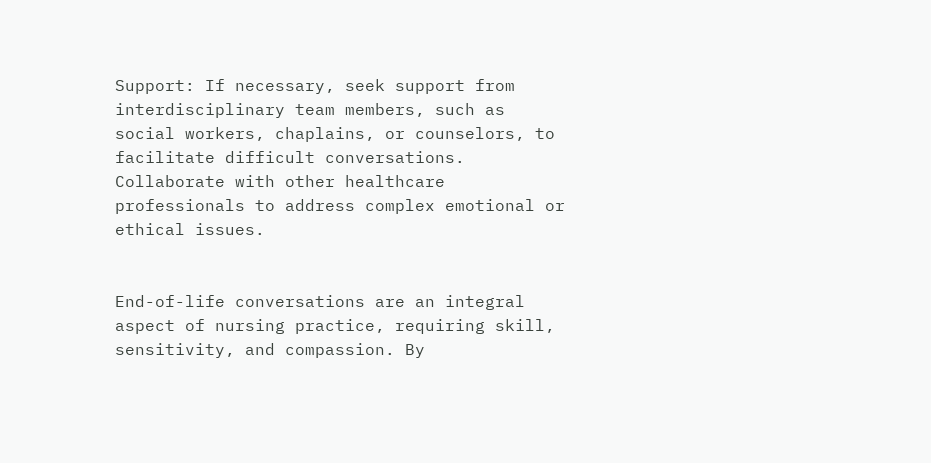Support: If necessary, seek support from interdisciplinary team members, such as social workers, chaplains, or counselors, to facilitate difficult conversations. Collaborate with other healthcare professionals to address complex emotional or ethical issues.


End-of-life conversations are an integral aspect of nursing practice, requiring skill, sensitivity, and compassion. By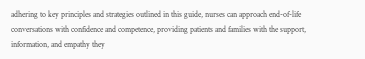adhering to key principles and strategies outlined in this guide, nurses can approach end-of-life conversations with confidence and competence, providing patients and families with the support, information, and empathy they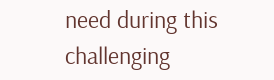need during this challenging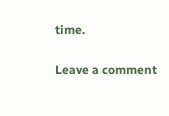time.

Leave a comment